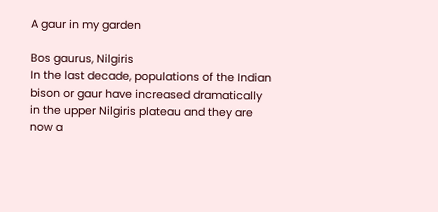A gaur in my garden

Bos gaurus, Nilgiris
In the last decade, populations of the Indian bison or gaur have increased dramatically in the upper Nilgiris plateau and they are now a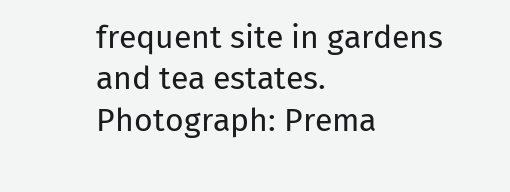frequent site in gardens and tea estates.
Photograph: Prema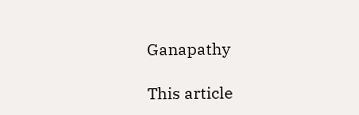Ganapathy

This article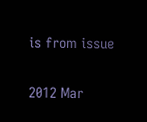is from issue


2012 Mar